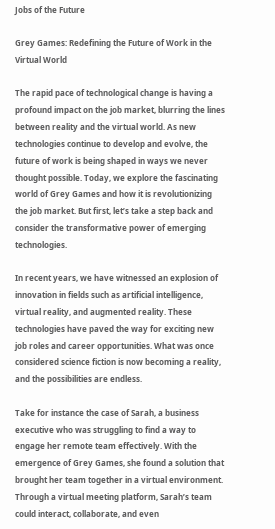Jobs of the Future

Grey Games: Redefining the Future of Work in the Virtual World

The rapid pace of technological change is having a profound impact on the job market, blurring the lines between reality and the virtual world. As new technologies continue to develop and evolve, the future of work is being shaped in ways we never thought possible. Today, we explore the fascinating world of Grey Games and how it is revolutionizing the job market. But first, let’s take a step back and consider the transformative power of emerging technologies.

In recent years, we have witnessed an explosion of innovation in fields such as artificial intelligence, virtual reality, and augmented reality. These technologies have paved the way for exciting new job roles and career opportunities. What was once considered science fiction is now becoming a reality, and the possibilities are endless.

Take for instance the case of Sarah, a business executive who was struggling to find a way to engage her remote team effectively. With the emergence of Grey Games, she found a solution that brought her team together in a virtual environment. Through a virtual meeting platform, Sarah’s team could interact, collaborate, and even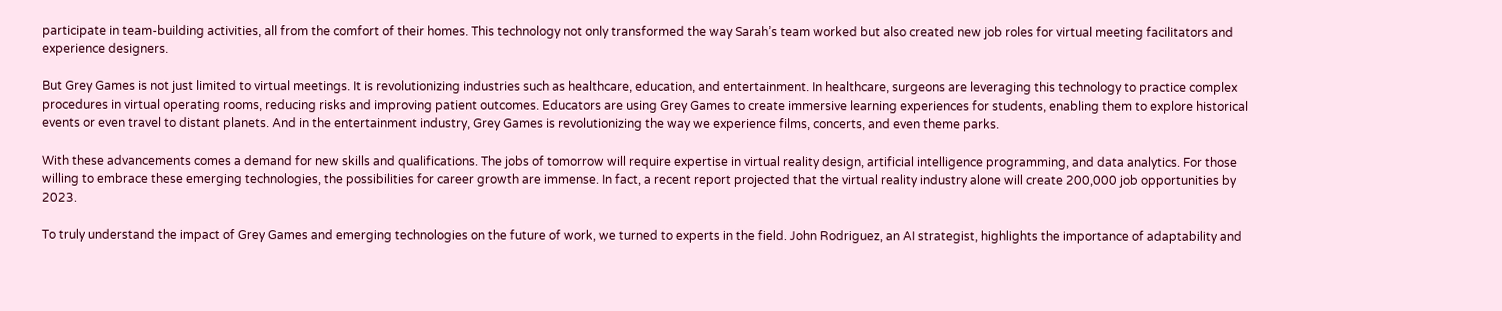participate in team-building activities, all from the comfort of their homes. This technology not only transformed the way Sarah’s team worked but also created new job roles for virtual meeting facilitators and experience designers.

But Grey Games is not just limited to virtual meetings. It is revolutionizing industries such as healthcare, education, and entertainment. In healthcare, surgeons are leveraging this technology to practice complex procedures in virtual operating rooms, reducing risks and improving patient outcomes. Educators are using Grey Games to create immersive learning experiences for students, enabling them to explore historical events or even travel to distant planets. And in the entertainment industry, Grey Games is revolutionizing the way we experience films, concerts, and even theme parks.

With these advancements comes a demand for new skills and qualifications. The jobs of tomorrow will require expertise in virtual reality design, artificial intelligence programming, and data analytics. For those willing to embrace these emerging technologies, the possibilities for career growth are immense. In fact, a recent report projected that the virtual reality industry alone will create 200,000 job opportunities by 2023.

To truly understand the impact of Grey Games and emerging technologies on the future of work, we turned to experts in the field. John Rodriguez, an AI strategist, highlights the importance of adaptability and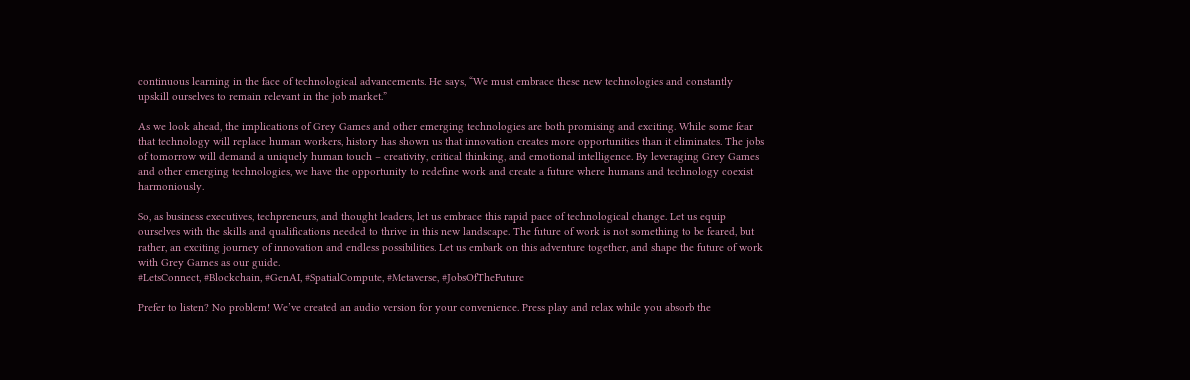continuous learning in the face of technological advancements. He says, “We must embrace these new technologies and constantly upskill ourselves to remain relevant in the job market.”

As we look ahead, the implications of Grey Games and other emerging technologies are both promising and exciting. While some fear that technology will replace human workers, history has shown us that innovation creates more opportunities than it eliminates. The jobs of tomorrow will demand a uniquely human touch – creativity, critical thinking, and emotional intelligence. By leveraging Grey Games and other emerging technologies, we have the opportunity to redefine work and create a future where humans and technology coexist harmoniously.

So, as business executives, techpreneurs, and thought leaders, let us embrace this rapid pace of technological change. Let us equip ourselves with the skills and qualifications needed to thrive in this new landscape. The future of work is not something to be feared, but rather, an exciting journey of innovation and endless possibilities. Let us embark on this adventure together, and shape the future of work with Grey Games as our guide.
#LetsConnect, #Blockchain, #GenAI, #SpatialCompute, #Metaverse, #JobsOfTheFuture

Prefer to listen? No problem! We’ve created an audio version for your convenience. Press play and relax while you absorb the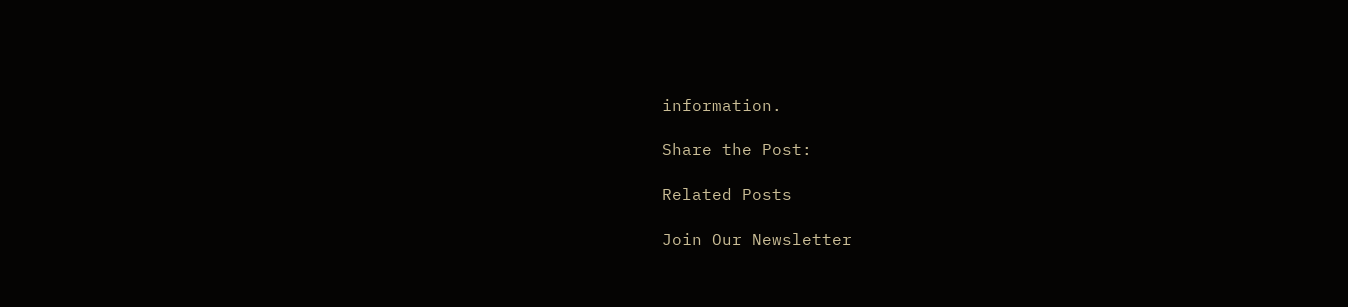information.

Share the Post:

Related Posts

Join Our Newsletter